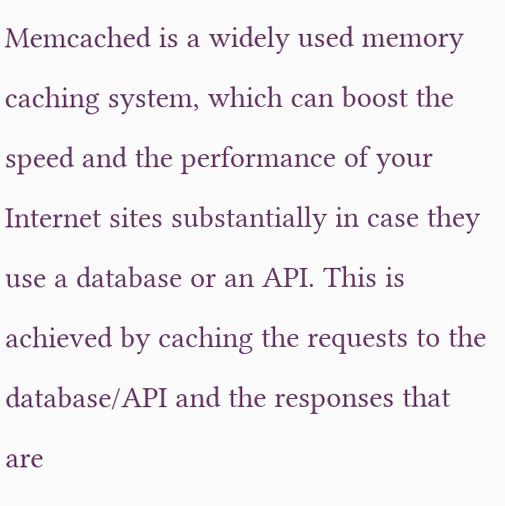Memcached is a widely used memory caching system, which can boost the speed and the performance of your Internet sites substantially in case they use a database or an API. This is achieved by caching the requests to the database/API and the responses that are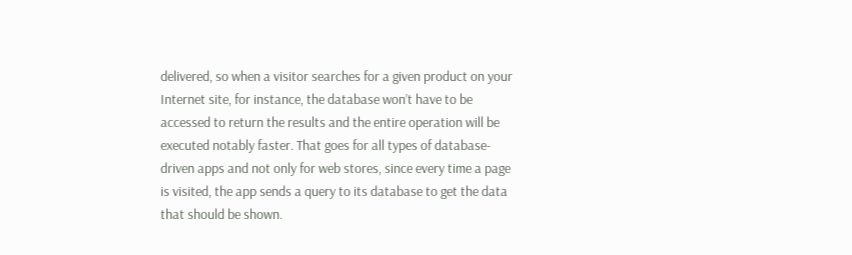delivered, so when a visitor searches for a given product on your Internet site, for instance, the database won’t have to be accessed to return the results and the entire operation will be executed notably faster. That goes for all types of database-driven apps and not only for web stores, since every time a page is visited, the app sends a query to its database to get the data that should be shown.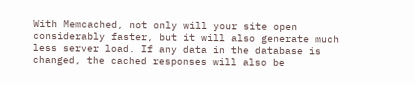With Memcached, not only will your site open considerably faster, but it will also generate much less server load. If any data in the database is changed, the cached responses will also be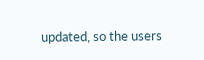updated, so the users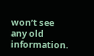won’t see any old information.